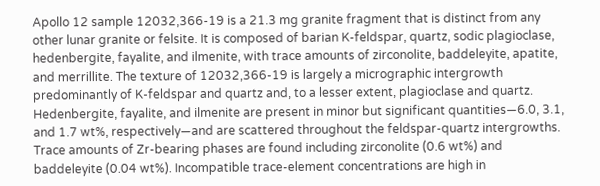Apollo 12 sample 12032,366-19 is a 21.3 mg granite fragment that is distinct from any other lunar granite or felsite. It is composed of barian K-feldspar, quartz, sodic plagioclase, hedenbergite, fayalite, and ilmenite, with trace amounts of zirconolite, baddeleyite, apatite, and merrillite. The texture of 12032,366-19 is largely a micrographic intergrowth predominantly of K-feldspar and quartz and, to a lesser extent, plagioclase and quartz. Hedenbergite, fayalite, and ilmenite are present in minor but significant quantities—6.0, 3.1, and 1.7 wt%, respectively—and are scattered throughout the feldspar-quartz intergrowths. Trace amounts of Zr-bearing phases are found including zirconolite (0.6 wt%) and baddeleyite (0.04 wt%). Incompatible trace-element concentrations are high in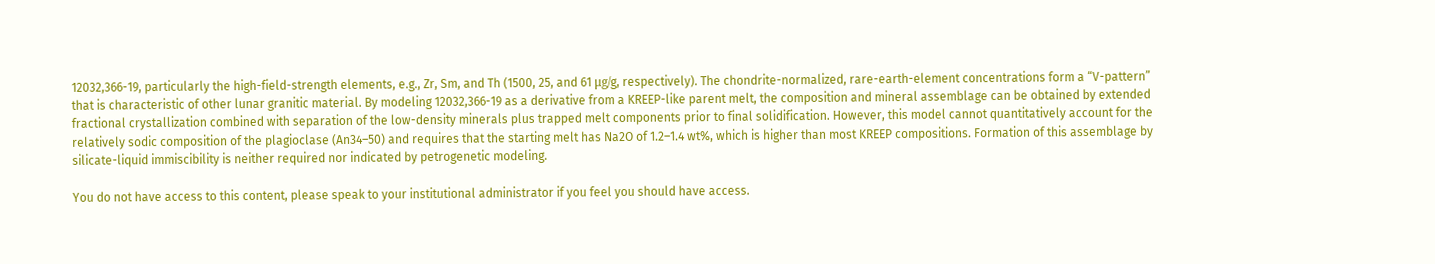12032,366-19, particularly the high-field-strength elements, e.g., Zr, Sm, and Th (1500, 25, and 61 μg/g, respectively). The chondrite-normalized, rare-earth-element concentrations form a “V-pattern” that is characteristic of other lunar granitic material. By modeling 12032,366-19 as a derivative from a KREEP-like parent melt, the composition and mineral assemblage can be obtained by extended fractional crystallization combined with separation of the low-density minerals plus trapped melt components prior to final solidification. However, this model cannot quantitatively account for the relatively sodic composition of the plagioclase (An34–50) and requires that the starting melt has Na2O of 1.2–1.4 wt%, which is higher than most KREEP compositions. Formation of this assemblage by silicate-liquid immiscibility is neither required nor indicated by petrogenetic modeling.

You do not have access to this content, please speak to your institutional administrator if you feel you should have access.